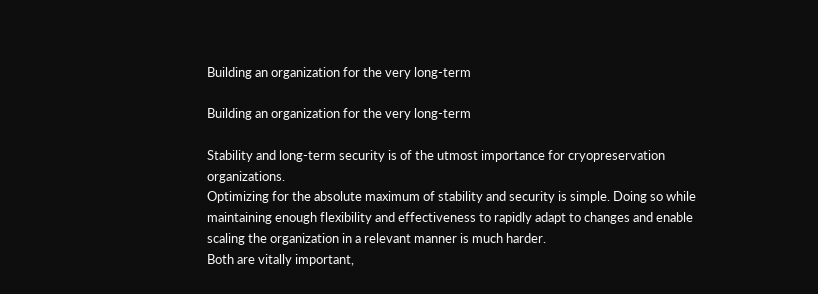Building an organization for the very long-term

Building an organization for the very long-term

Stability and long-term security is of the utmost importance for cryopreservation organizations.
Optimizing for the absolute maximum of stability and security is simple. Doing so while maintaining enough flexibility and effectiveness to rapidly adapt to changes and enable scaling the organization in a relevant manner is much harder.
Both are vitally important,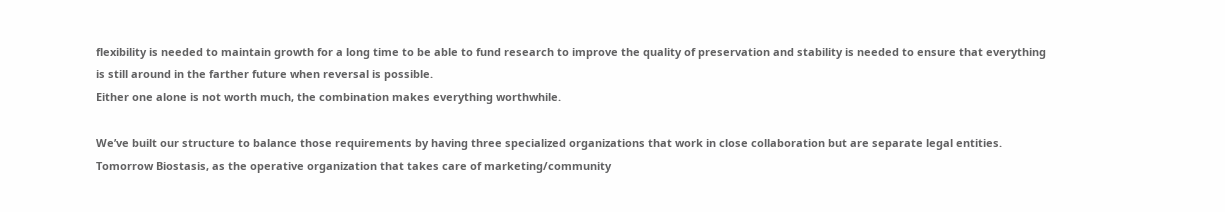flexibility is needed to maintain growth for a long time to be able to fund research to improve the quality of preservation and stability is needed to ensure that everything is still around in the farther future when reversal is possible.
Either one alone is not worth much, the combination makes everything worthwhile.

We’ve built our structure to balance those requirements by having three specialized organizations that work in close collaboration but are separate legal entities.
Tomorrow Biostasis, as the operative organization that takes care of marketing/community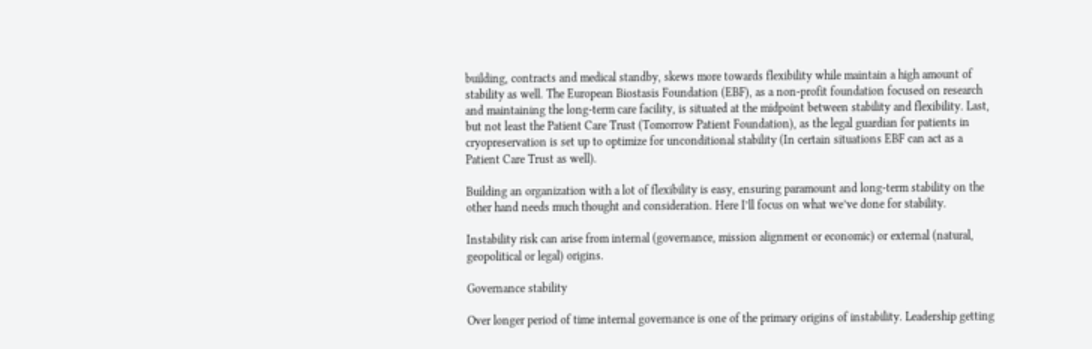building, contracts and medical standby, skews more towards flexibility while maintain a high amount of stability as well. The European Biostasis Foundation (EBF), as a non-profit foundation focused on research and maintaining the long-term care facility, is situated at the midpoint between stability and flexibility. Last, but not least the Patient Care Trust (Tomorrow Patient Foundation), as the legal guardian for patients in cryopreservation is set up to optimize for unconditional stability (In certain situations EBF can act as a Patient Care Trust as well).

Building an organization with a lot of flexibility is easy, ensuring paramount and long-term stability on the other hand needs much thought and consideration. Here I’ll focus on what we’ve done for stability.

Instability risk can arise from internal (governance, mission alignment or economic) or external (natural, geopolitical or legal) origins.

Governance stability

Over longer period of time internal governance is one of the primary origins of instability. Leadership getting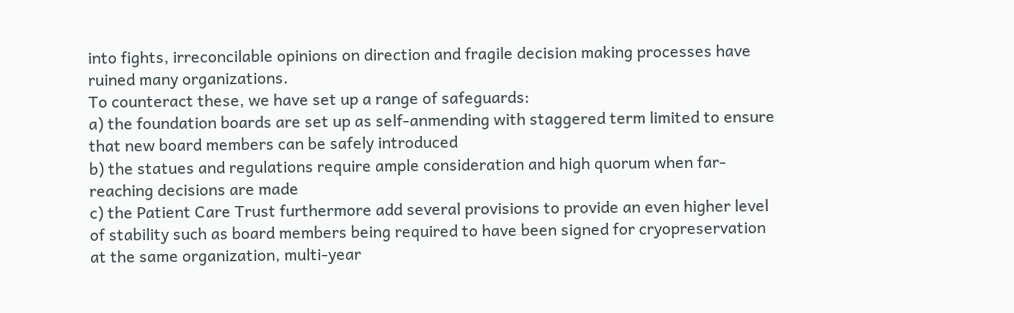into fights, irreconcilable opinions on direction and fragile decision making processes have ruined many organizations.
To counteract these, we have set up a range of safeguards:
a) the foundation boards are set up as self-anmending with staggered term limited to ensure that new board members can be safely introduced
b) the statues and regulations require ample consideration and high quorum when far-reaching decisions are made
c) the Patient Care Trust furthermore add several provisions to provide an even higher level of stability such as board members being required to have been signed for cryopreservation at the same organization, multi-year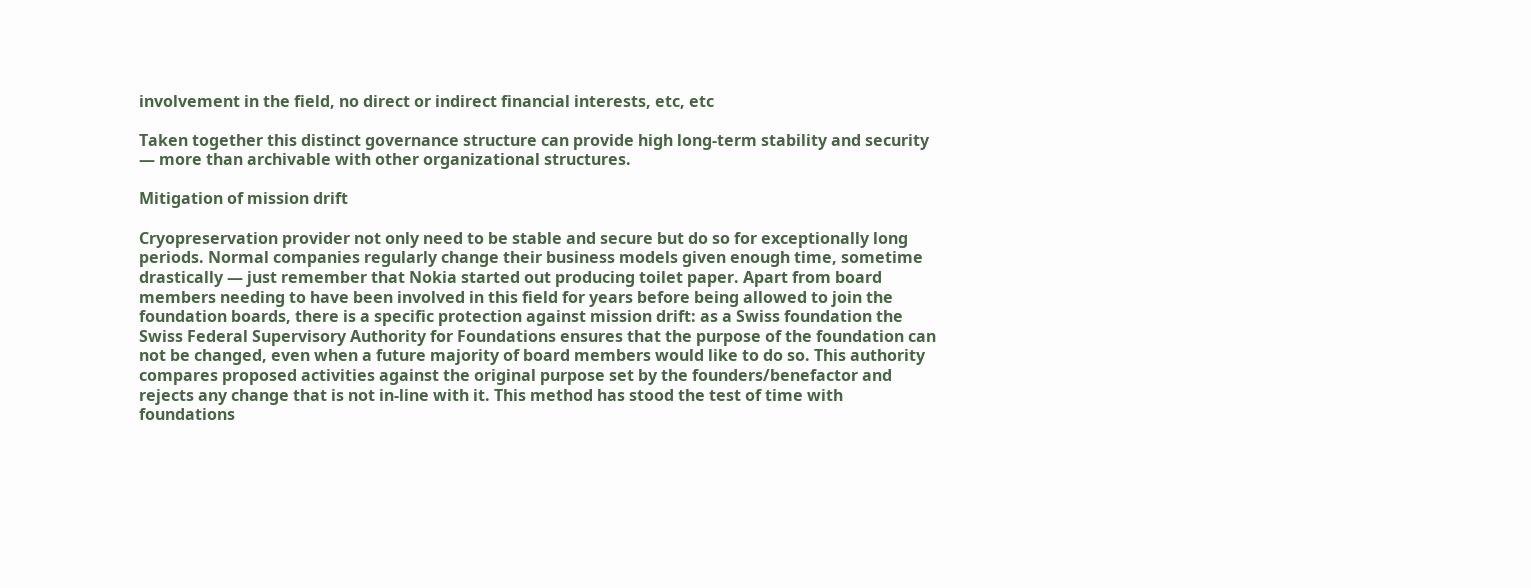involvement in the field, no direct or indirect financial interests, etc, etc

Taken together this distinct governance structure can provide high long-term stability and security — more than archivable with other organizational structures.

Mitigation of mission drift

Cryopreservation provider not only need to be stable and secure but do so for exceptionally long periods. Normal companies regularly change their business models given enough time, sometime drastically — just remember that Nokia started out producing toilet paper. Apart from board members needing to have been involved in this field for years before being allowed to join the foundation boards, there is a specific protection against mission drift: as a Swiss foundation the Swiss Federal Supervisory Authority for Foundations ensures that the purpose of the foundation can not be changed, even when a future majority of board members would like to do so. This authority compares proposed activities against the original purpose set by the founders/benefactor and rejects any change that is not in-line with it. This method has stood the test of time with foundations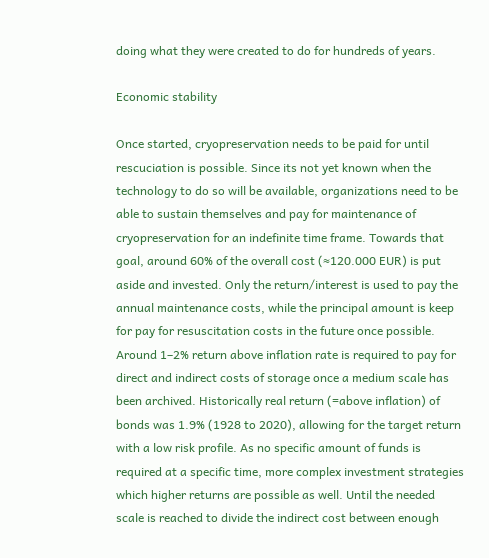doing what they were created to do for hundreds of years.

Economic stability

Once started, cryopreservation needs to be paid for until rescuciation is possible. Since its not yet known when the technology to do so will be available, organizations need to be able to sustain themselves and pay for maintenance of cryopreservation for an indefinite time frame. Towards that goal, around 60% of the overall cost (≈120.000 EUR) is put aside and invested. Only the return/interest is used to pay the annual maintenance costs, while the principal amount is keep for pay for resuscitation costs in the future once possible. Around 1–2% return above inflation rate is required to pay for direct and indirect costs of storage once a medium scale has been archived. Historically real return (=above inflation) of bonds was 1.9% (1928 to 2020), allowing for the target return with a low risk profile. As no specific amount of funds is required at a specific time, more complex investment strategies which higher returns are possible as well. Until the needed scale is reached to divide the indirect cost between enough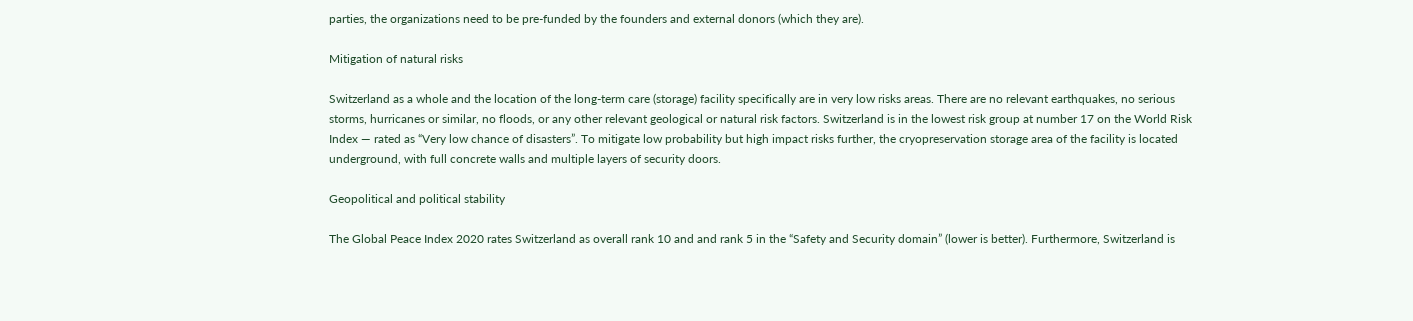parties, the organizations need to be pre-funded by the founders and external donors (which they are).

Mitigation of natural risks

Switzerland as a whole and the location of the long-term care (storage) facility specifically are in very low risks areas. There are no relevant earthquakes, no serious storms, hurricanes or similar, no floods, or any other relevant geological or natural risk factors. Switzerland is in the lowest risk group at number 17 on the World Risk Index — rated as “Very low chance of disasters”. To mitigate low probability but high impact risks further, the cryopreservation storage area of the facility is located underground, with full concrete walls and multiple layers of security doors.

Geopolitical and political stability

The Global Peace Index 2020 rates Switzerland as overall rank 10 and and rank 5 in the “Safety and Security domain” (lower is better). Furthermore, Switzerland is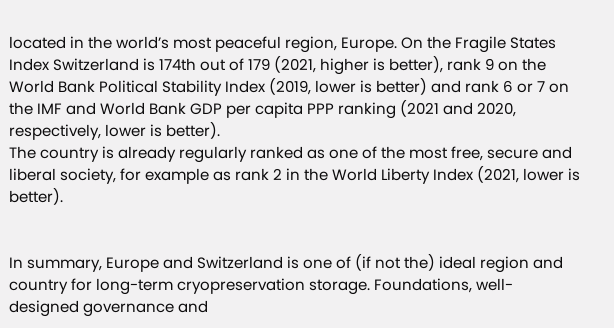located in the world’s most peaceful region, Europe. On the Fragile States Index Switzerland is 174th out of 179 (2021, higher is better), rank 9 on the World Bank Political Stability Index (2019, lower is better) and rank 6 or 7 on the IMF and World Bank GDP per capita PPP ranking (2021 and 2020, respectively, lower is better).
The country is already regularly ranked as one of the most free, secure and liberal society, for example as rank 2 in the World Liberty Index (2021, lower is better).


In summary, Europe and Switzerland is one of (if not the) ideal region and country for long-term cryopreservation storage. Foundations, well-designed governance and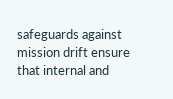safeguards against mission drift ensure that internal and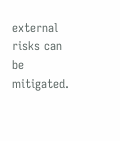external risks can be mitigated.